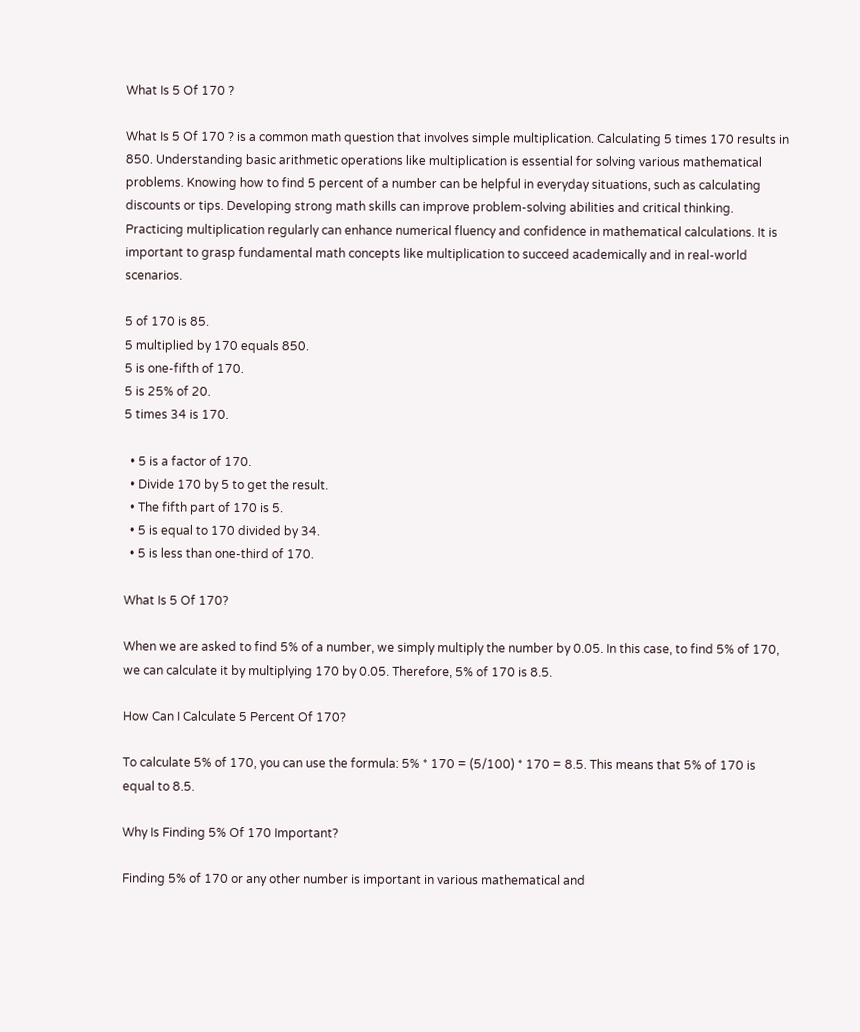What Is 5 Of 170 ?

What Is 5 Of 170 ? is a common math question that involves simple multiplication. Calculating 5 times 170 results in 850. Understanding basic arithmetic operations like multiplication is essential for solving various mathematical problems. Knowing how to find 5 percent of a number can be helpful in everyday situations, such as calculating discounts or tips. Developing strong math skills can improve problem-solving abilities and critical thinking. Practicing multiplication regularly can enhance numerical fluency and confidence in mathematical calculations. It is important to grasp fundamental math concepts like multiplication to succeed academically and in real-world scenarios.

5 of 170 is 85.
5 multiplied by 170 equals 850.
5 is one-fifth of 170.
5 is 25% of 20.
5 times 34 is 170.

  • 5 is a factor of 170.
  • Divide 170 by 5 to get the result.
  • The fifth part of 170 is 5.
  • 5 is equal to 170 divided by 34.
  • 5 is less than one-third of 170.

What Is 5 Of 170?

When we are asked to find 5% of a number, we simply multiply the number by 0.05. In this case, to find 5% of 170, we can calculate it by multiplying 170 by 0.05. Therefore, 5% of 170 is 8.5.

How Can I Calculate 5 Percent Of 170?

To calculate 5% of 170, you can use the formula: 5% * 170 = (5/100) * 170 = 8.5. This means that 5% of 170 is equal to 8.5.

Why Is Finding 5% Of 170 Important?

Finding 5% of 170 or any other number is important in various mathematical and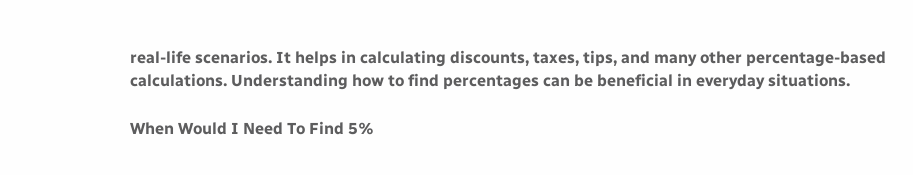real-life scenarios. It helps in calculating discounts, taxes, tips, and many other percentage-based calculations. Understanding how to find percentages can be beneficial in everyday situations.

When Would I Need To Find 5%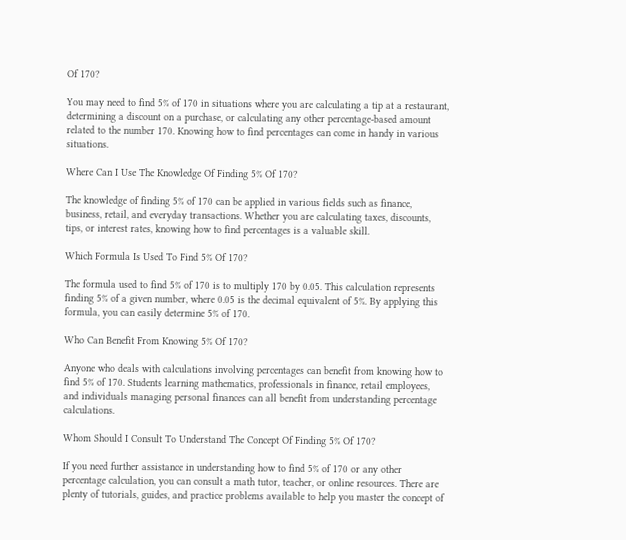Of 170?

You may need to find 5% of 170 in situations where you are calculating a tip at a restaurant, determining a discount on a purchase, or calculating any other percentage-based amount related to the number 170. Knowing how to find percentages can come in handy in various situations.

Where Can I Use The Knowledge Of Finding 5% Of 170?

The knowledge of finding 5% of 170 can be applied in various fields such as finance, business, retail, and everyday transactions. Whether you are calculating taxes, discounts, tips, or interest rates, knowing how to find percentages is a valuable skill.

Which Formula Is Used To Find 5% Of 170?

The formula used to find 5% of 170 is to multiply 170 by 0.05. This calculation represents finding 5% of a given number, where 0.05 is the decimal equivalent of 5%. By applying this formula, you can easily determine 5% of 170.

Who Can Benefit From Knowing 5% Of 170?

Anyone who deals with calculations involving percentages can benefit from knowing how to find 5% of 170. Students learning mathematics, professionals in finance, retail employees, and individuals managing personal finances can all benefit from understanding percentage calculations.

Whom Should I Consult To Understand The Concept Of Finding 5% Of 170?

If you need further assistance in understanding how to find 5% of 170 or any other percentage calculation, you can consult a math tutor, teacher, or online resources. There are plenty of tutorials, guides, and practice problems available to help you master the concept of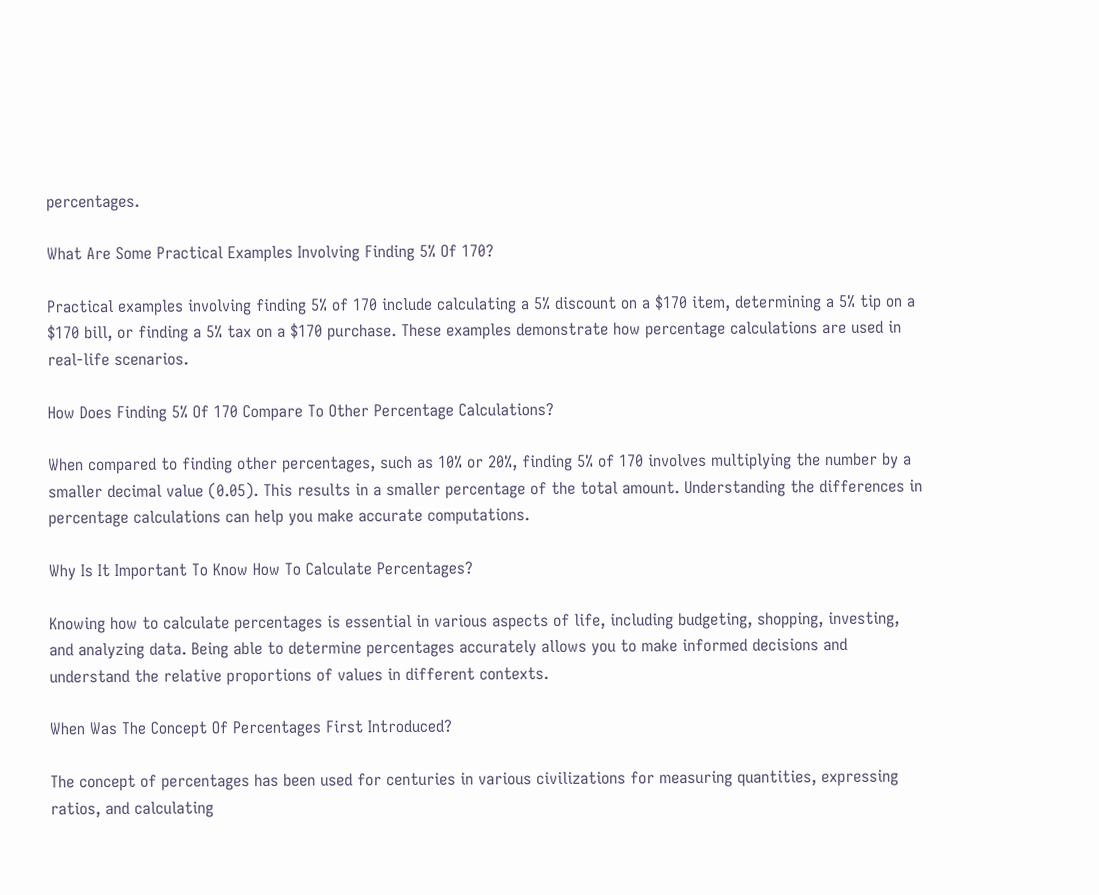percentages.

What Are Some Practical Examples Involving Finding 5% Of 170?

Practical examples involving finding 5% of 170 include calculating a 5% discount on a $170 item, determining a 5% tip on a $170 bill, or finding a 5% tax on a $170 purchase. These examples demonstrate how percentage calculations are used in real-life scenarios.

How Does Finding 5% Of 170 Compare To Other Percentage Calculations?

When compared to finding other percentages, such as 10% or 20%, finding 5% of 170 involves multiplying the number by a smaller decimal value (0.05). This results in a smaller percentage of the total amount. Understanding the differences in percentage calculations can help you make accurate computations.

Why Is It Important To Know How To Calculate Percentages?

Knowing how to calculate percentages is essential in various aspects of life, including budgeting, shopping, investing, and analyzing data. Being able to determine percentages accurately allows you to make informed decisions and understand the relative proportions of values in different contexts.

When Was The Concept Of Percentages First Introduced?

The concept of percentages has been used for centuries in various civilizations for measuring quantities, expressing ratios, and calculating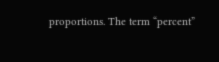proportions. The term “percent”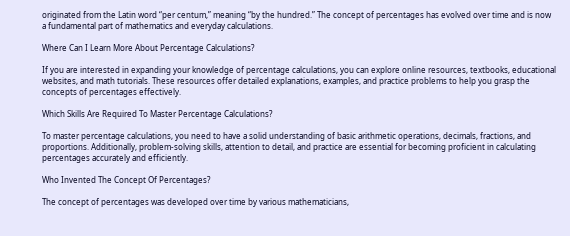originated from the Latin word “per centum,” meaning “by the hundred.” The concept of percentages has evolved over time and is now a fundamental part of mathematics and everyday calculations.

Where Can I Learn More About Percentage Calculations?

If you are interested in expanding your knowledge of percentage calculations, you can explore online resources, textbooks, educational websites, and math tutorials. These resources offer detailed explanations, examples, and practice problems to help you grasp the concepts of percentages effectively.

Which Skills Are Required To Master Percentage Calculations?

To master percentage calculations, you need to have a solid understanding of basic arithmetic operations, decimals, fractions, and proportions. Additionally, problem-solving skills, attention to detail, and practice are essential for becoming proficient in calculating percentages accurately and efficiently.

Who Invented The Concept Of Percentages?

The concept of percentages was developed over time by various mathematicians,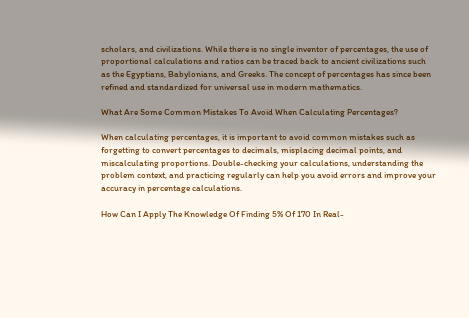scholars, and civilizations. While there is no single inventor of percentages, the use of proportional calculations and ratios can be traced back to ancient civilizations such as the Egyptians, Babylonians, and Greeks. The concept of percentages has since been refined and standardized for universal use in modern mathematics.

What Are Some Common Mistakes To Avoid When Calculating Percentages?

When calculating percentages, it is important to avoid common mistakes such as forgetting to convert percentages to decimals, misplacing decimal points, and miscalculating proportions. Double-checking your calculations, understanding the problem context, and practicing regularly can help you avoid errors and improve your accuracy in percentage calculations.

How Can I Apply The Knowledge Of Finding 5% Of 170 In Real-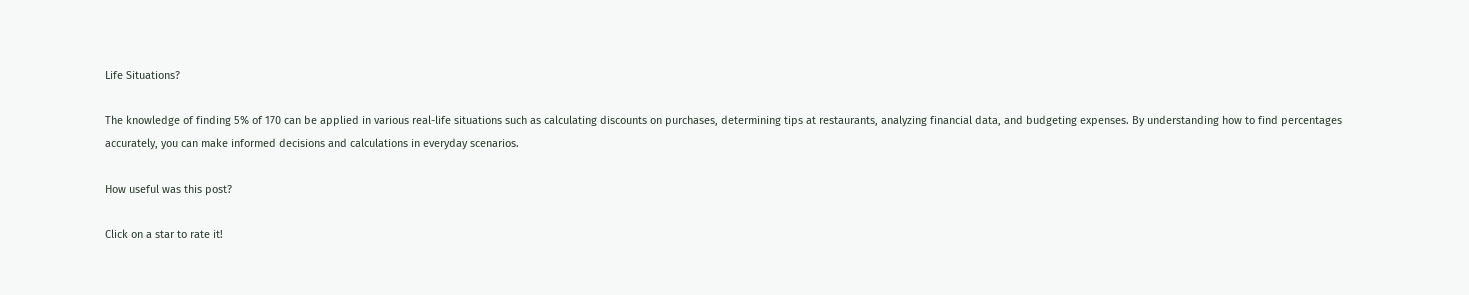Life Situations?

The knowledge of finding 5% of 170 can be applied in various real-life situations such as calculating discounts on purchases, determining tips at restaurants, analyzing financial data, and budgeting expenses. By understanding how to find percentages accurately, you can make informed decisions and calculations in everyday scenarios.

How useful was this post?

Click on a star to rate it!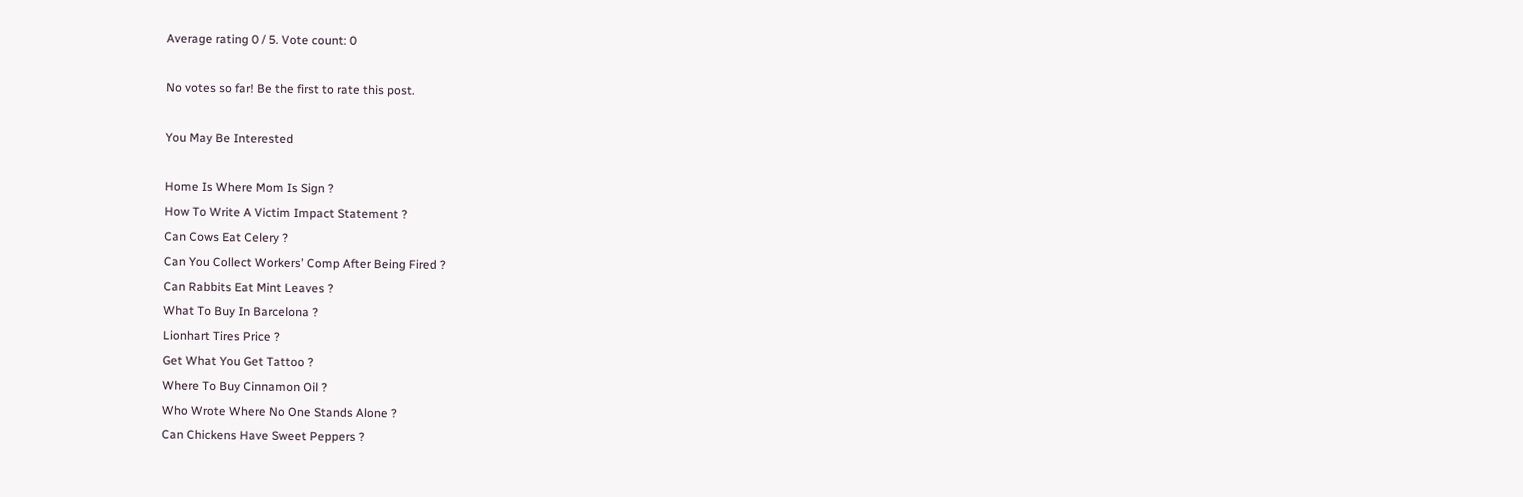Average rating 0 / 5. Vote count: 0

No votes so far! Be the first to rate this post.

You May Be Interested

Home Is Where Mom Is Sign ?
How To Write A Victim Impact Statement ?
Can Cows Eat Celery ?
Can You Collect Workersʼ Comp After Being Fired ?
Can Rabbits Eat Mint Leaves ?
What To Buy In Barcelona ?
Lionhart Tires Price ?
Get What You Get Tattoo ?
Where To Buy Cinnamon Oil ?
Who Wrote Where No One Stands Alone ?
Can Chickens Have Sweet Peppers ?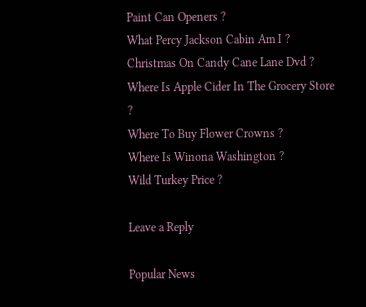Paint Can Openers ?
What Percy Jackson Cabin Am I ?
Christmas On Candy Cane Lane Dvd ?
Where Is Apple Cider In The Grocery Store ?
Where To Buy Flower Crowns ?
Where Is Winona Washington ?
Wild Turkey Price ?

Leave a Reply

Popular News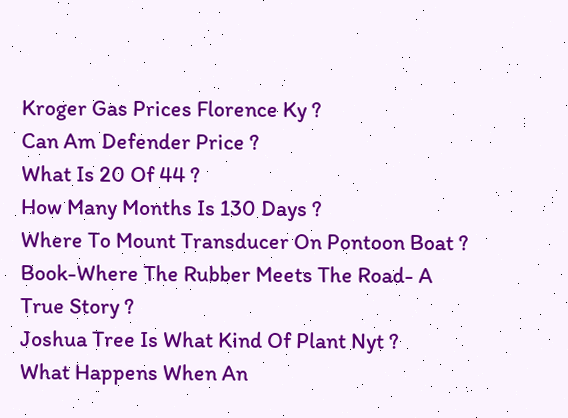Kroger Gas Prices Florence Ky ?
Can Am Defender Price ?
What Is 20 Of 44 ?
How Many Months Is 130 Days ?
Where To Mount Transducer On Pontoon Boat ?
Book-Where The Rubber Meets The Road- A True Story ?
Joshua Tree Is What Kind Of Plant Nyt ?
What Happens When An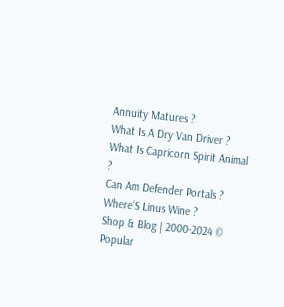Annuity Matures ?
What Is A Dry Van Driver ?
What Is Capricorn Spirit Animal ?
Can Am Defender Portals ?
WhereʼS Linus Wine ?
Shop & Blog | 2000-2024 © Popular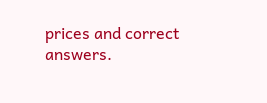prices and correct answers.